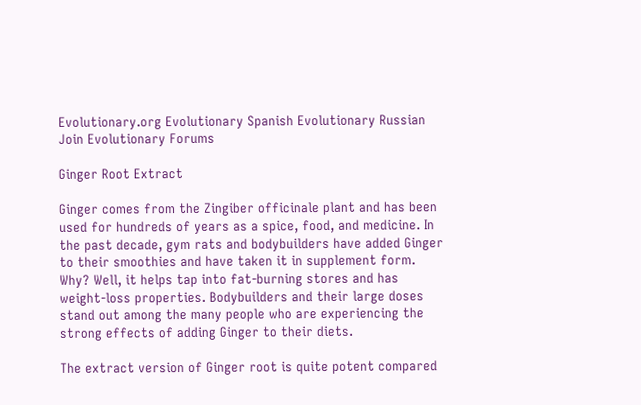Evolutionary.org Evolutionary Spanish Evolutionary Russian
Join Evolutionary Forums

Ginger Root Extract

Ginger comes from the Zingiber officinale plant and has been used for hundreds of years as a spice, food, and medicine. In the past decade, gym rats and bodybuilders have added Ginger to their smoothies and have taken it in supplement form. Why? Well, it helps tap into fat-burning stores and has weight-loss properties. Bodybuilders and their large doses stand out among the many people who are experiencing the strong effects of adding Ginger to their diets.

The extract version of Ginger root is quite potent compared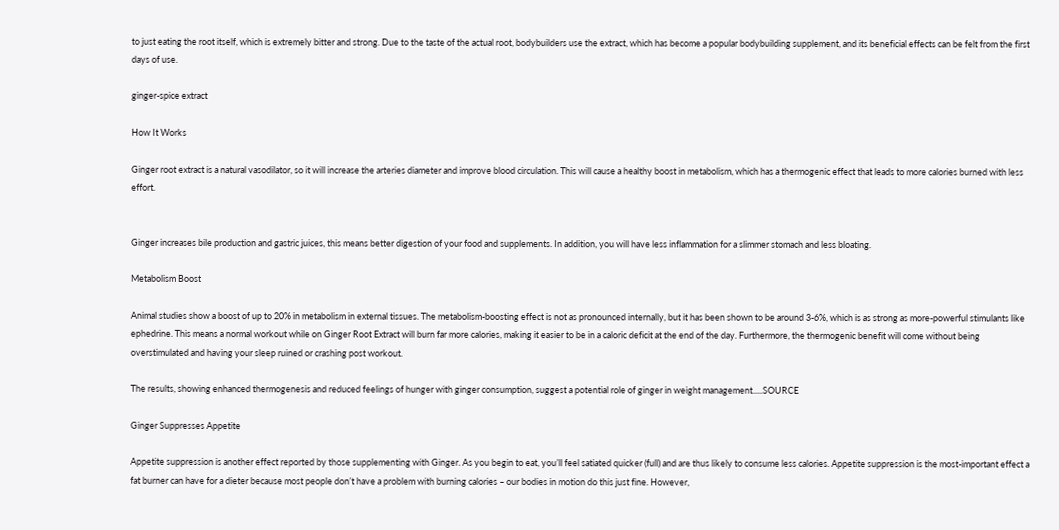to just eating the root itself, which is extremely bitter and strong. Due to the taste of the actual root, bodybuilders use the extract, which has become a popular bodybuilding supplement, and its beneficial effects can be felt from the first days of use.

ginger-spice extract

How It Works

Ginger root extract is a natural vasodilator, so it will increase the arteries diameter and improve blood circulation. This will cause a healthy boost in metabolism, which has a thermogenic effect that leads to more calories burned with less effort.


Ginger increases bile production and gastric juices, this means better digestion of your food and supplements. In addition, you will have less inflammation for a slimmer stomach and less bloating.

Metabolism Boost

Animal studies show a boost of up to 20% in metabolism in external tissues. The metabolism-boosting effect is not as pronounced internally, but it has been shown to be around 3-6%, which is as strong as more-powerful stimulants like ephedrine. This means a normal workout while on Ginger Root Extract will burn far more calories, making it easier to be in a caloric deficit at the end of the day. Furthermore, the thermogenic benefit will come without being overstimulated and having your sleep ruined or crashing post workout.

The results, showing enhanced thermogenesis and reduced feelings of hunger with ginger consumption, suggest a potential role of ginger in weight management.....SOURCE

Ginger Suppresses Appetite

Appetite suppression is another effect reported by those supplementing with Ginger. As you begin to eat, you’ll feel satiated quicker (full) and are thus likely to consume less calories. Appetite suppression is the most-important effect a fat burner can have for a dieter because most people don’t have a problem with burning calories – our bodies in motion do this just fine. However,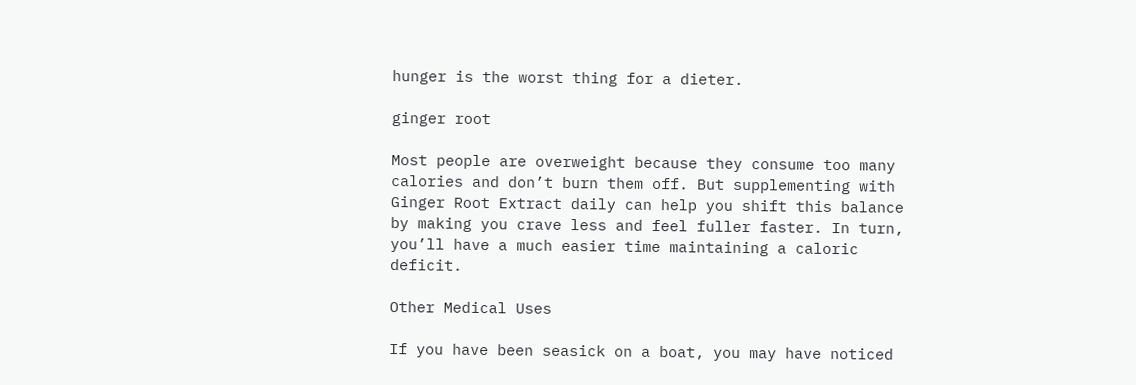hunger is the worst thing for a dieter.

ginger root

Most people are overweight because they consume too many calories and don’t burn them off. But supplementing with Ginger Root Extract daily can help you shift this balance by making you crave less and feel fuller faster. In turn, you’ll have a much easier time maintaining a caloric deficit.

Other Medical Uses

If you have been seasick on a boat, you may have noticed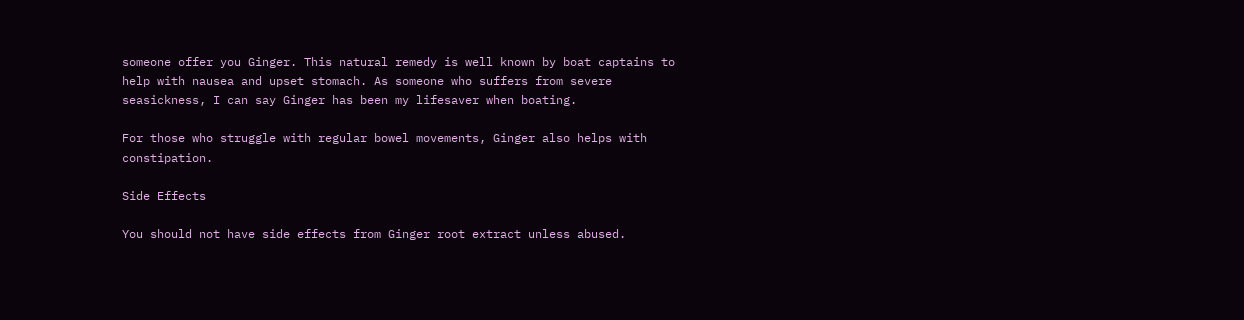someone offer you Ginger. This natural remedy is well known by boat captains to help with nausea and upset stomach. As someone who suffers from severe seasickness, I can say Ginger has been my lifesaver when boating.

For those who struggle with regular bowel movements, Ginger also helps with constipation.

Side Effects

You should not have side effects from Ginger root extract unless abused.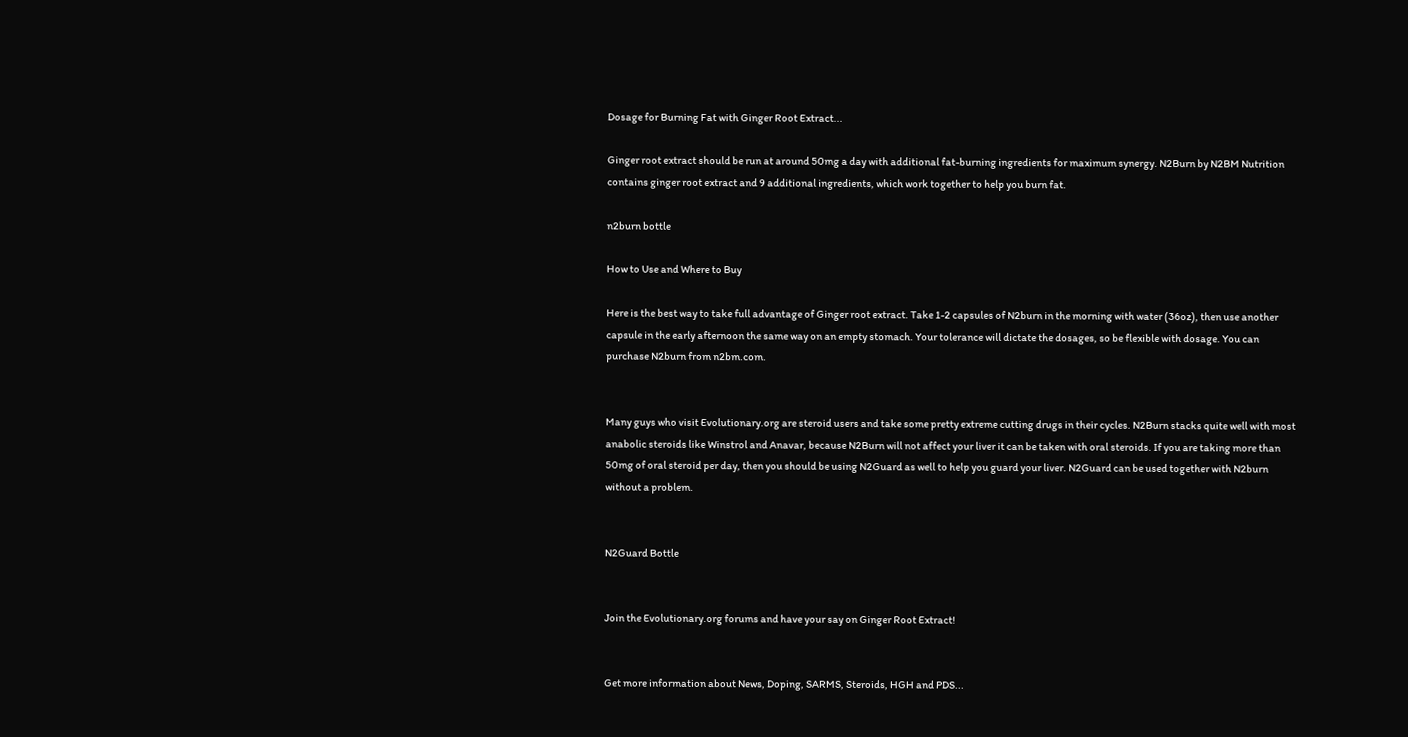Dosage for Burning Fat with Ginger Root Extract...

Ginger root extract should be run at around 50mg a day with additional fat-burning ingredients for maximum synergy. N2Burn by N2BM Nutrition contains ginger root extract and 9 additional ingredients, which work together to help you burn fat.

n2burn bottle

How to Use and Where to Buy

Here is the best way to take full advantage of Ginger root extract. Take 1-2 capsules of N2burn in the morning with water (36oz), then use another capsule in the early afternoon the same way on an empty stomach. Your tolerance will dictate the dosages, so be flexible with dosage. You can purchase N2burn from n2bm.com.


Many guys who visit Evolutionary.org are steroid users and take some pretty extreme cutting drugs in their cycles. N2Burn stacks quite well with most anabolic steroids like Winstrol and Anavar, because N2Burn will not affect your liver it can be taken with oral steroids. If you are taking more than 50mg of oral steroid per day, then you should be using N2Guard as well to help you guard your liver. N2Guard can be used together with N2burn without a problem.


N2Guard Bottle


Join the Evolutionary.org forums and have your say on Ginger Root Extract!


Get more information about News, Doping, SARMS, Steroids, HGH and PDS...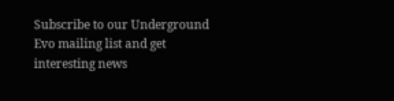Subscribe to our Underground Evo mailing list and get interesting news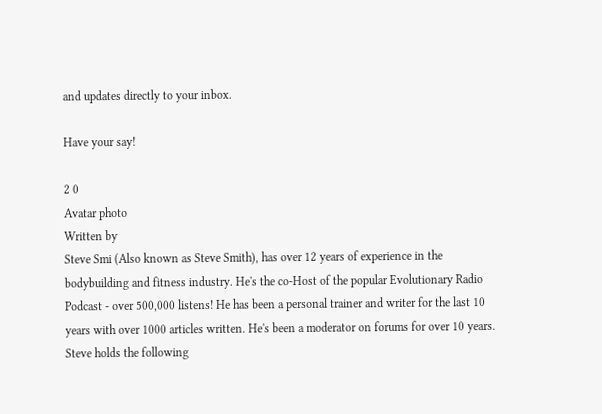and updates directly to your inbox.

Have your say!

2 0
Avatar photo
Written by
Steve Smi (Also known as Steve Smith), has over 12 years of experience in the bodybuilding and fitness industry. He's the co-Host of the popular Evolutionary Radio Podcast - over 500,000 listens! He has been a personal trainer and writer for the last 10 years with over 1000 articles written. He's been a moderator on forums for over 10 years. Steve holds the following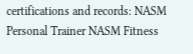certifications and records: NASM Personal Trainer NASM Fitness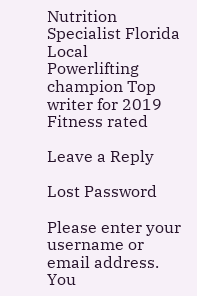Nutrition Specialist Florida Local Powerlifting champion Top writer for 2019 Fitness rated

Leave a Reply

Lost Password

Please enter your username or email address. You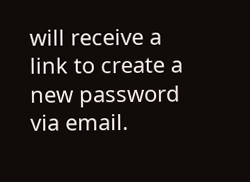will receive a link to create a new password via email.